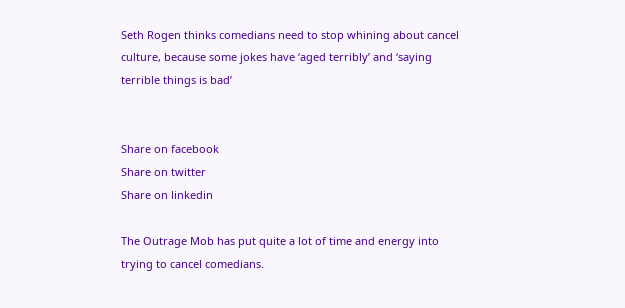Seth Rogen thinks comedians need to stop whining about cancel culture, because some jokes have ‘aged terribly’ and ‘saying terrible things is bad’


Share on facebook
Share on twitter
Share on linkedin

The Outrage Mob has put quite a lot of time and energy into trying to cancel comedians.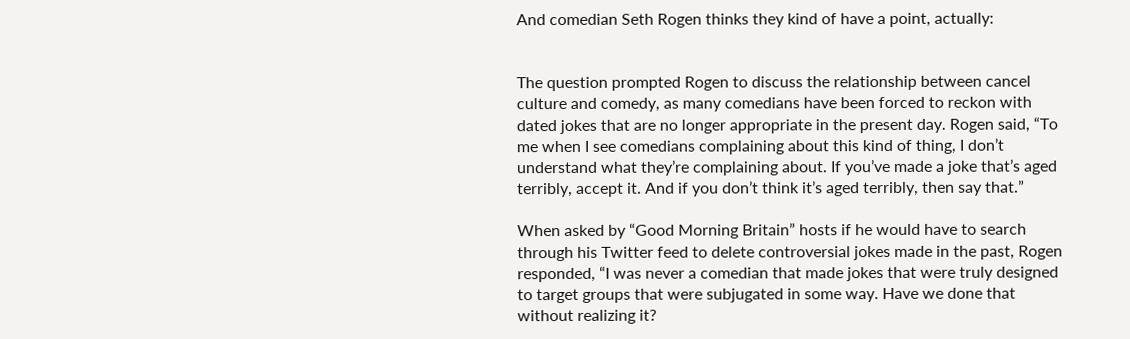And comedian Seth Rogen thinks they kind of have a point, actually:


The question prompted Rogen to discuss the relationship between cancel culture and comedy, as many comedians have been forced to reckon with dated jokes that are no longer appropriate in the present day. Rogen said, “To me when I see comedians complaining about this kind of thing, I don’t understand what they’re complaining about. If you’ve made a joke that’s aged terribly, accept it. And if you don’t think it’s aged terribly, then say that.”

When asked by “Good Morning Britain” hosts if he would have to search through his Twitter feed to delete controversial jokes made in the past, Rogen responded, “I was never a comedian that made jokes that were truly designed to target groups that were subjugated in some way. Have we done that without realizing it?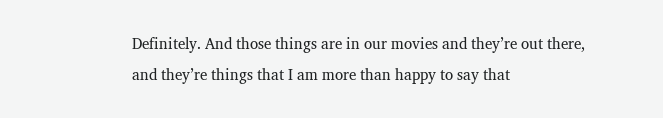Definitely. And those things are in our movies and they’re out there, and they’re things that I am more than happy to say that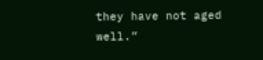they have not aged well.”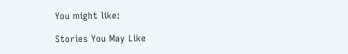You might like:

Stories You May Like